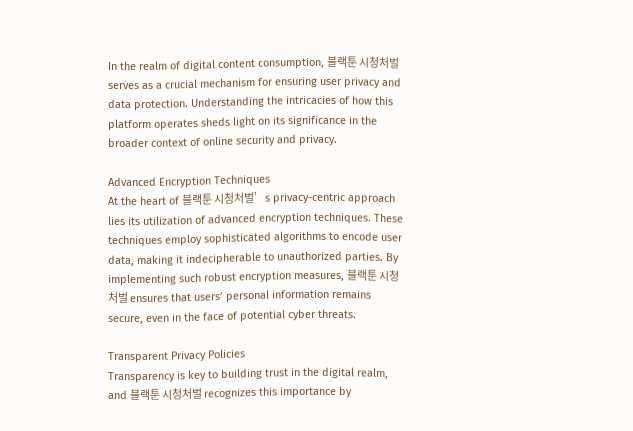In the realm of digital content consumption, 블랙툰 시청처벌 serves as a crucial mechanism for ensuring user privacy and data protection. Understanding the intricacies of how this platform operates sheds light on its significance in the broader context of online security and privacy.

Advanced Encryption Techniques
At the heart of 블랙툰 시청처벌’s privacy-centric approach lies its utilization of advanced encryption techniques. These techniques employ sophisticated algorithms to encode user data, making it indecipherable to unauthorized parties. By implementing such robust encryption measures, 블랙툰 시청처벌 ensures that users’ personal information remains secure, even in the face of potential cyber threats.

Transparent Privacy Policies
Transparency is key to building trust in the digital realm, and 블랙툰 시청처벌 recognizes this importance by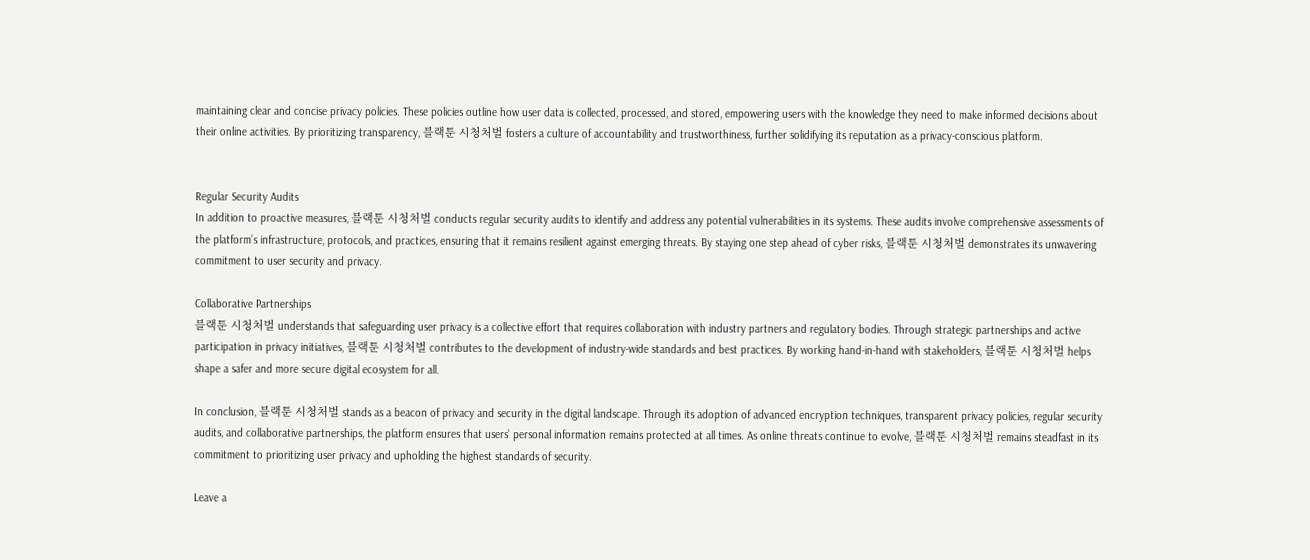maintaining clear and concise privacy policies. These policies outline how user data is collected, processed, and stored, empowering users with the knowledge they need to make informed decisions about their online activities. By prioritizing transparency, 블랙툰 시청처벌 fosters a culture of accountability and trustworthiness, further solidifying its reputation as a privacy-conscious platform.


Regular Security Audits
In addition to proactive measures, 블랙툰 시청처벌 conducts regular security audits to identify and address any potential vulnerabilities in its systems. These audits involve comprehensive assessments of the platform’s infrastructure, protocols, and practices, ensuring that it remains resilient against emerging threats. By staying one step ahead of cyber risks, 블랙툰 시청처벌 demonstrates its unwavering commitment to user security and privacy.

Collaborative Partnerships
블랙툰 시청처벌 understands that safeguarding user privacy is a collective effort that requires collaboration with industry partners and regulatory bodies. Through strategic partnerships and active participation in privacy initiatives, 블랙툰 시청처벌 contributes to the development of industry-wide standards and best practices. By working hand-in-hand with stakeholders, 블랙툰 시청처벌 helps shape a safer and more secure digital ecosystem for all.

In conclusion, 블랙툰 시청처벌 stands as a beacon of privacy and security in the digital landscape. Through its adoption of advanced encryption techniques, transparent privacy policies, regular security audits, and collaborative partnerships, the platform ensures that users’ personal information remains protected at all times. As online threats continue to evolve, 블랙툰 시청처벌 remains steadfast in its commitment to prioritizing user privacy and upholding the highest standards of security.

Leave a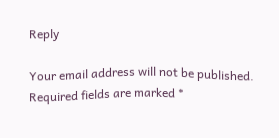Reply

Your email address will not be published. Required fields are marked *